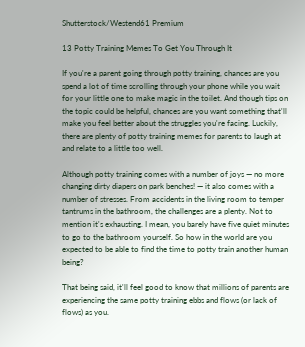Shutterstock/Westend61 Premium

13 Potty Training Memes To Get You Through It

If you're a parent going through potty training, chances are you spend a lot of time scrolling through your phone while you wait for your little one to make magic in the toilet. And though tips on the topic could be helpful, chances are you want something that'll make you feel better about the struggles you're facing. Luckily, there are plenty of potty training memes for parents to laugh at and relate to a little too well.

Although potty training comes with a number of joys — no more changing dirty diapers on park benches! — it also comes with a number of stresses. From accidents in the living room to temper tantrums in the bathroom, the challenges are a plenty. Not to mention it's exhausting. I mean, you barely have five quiet minutes to go to the bathroom yourself. So how in the world are you expected to be able to find the time to potty train another human being?

That being said, it'll feel good to know that millions of parents are experiencing the same potty training ebbs and flows (or lack of flows) as you.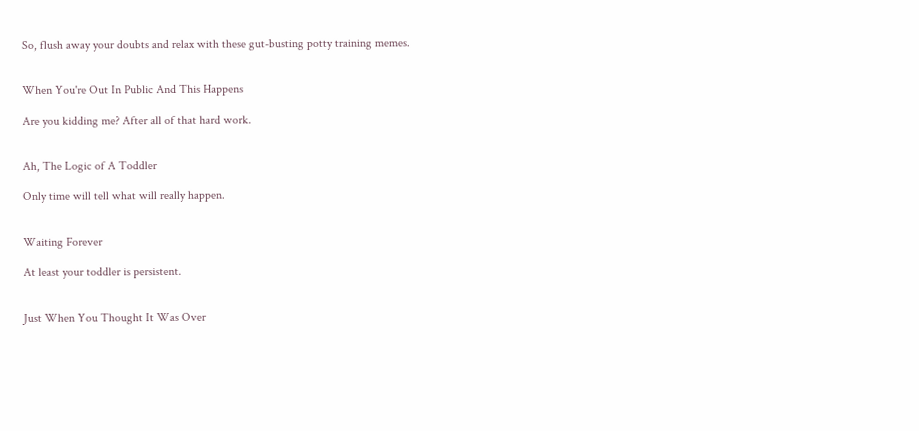So, flush away your doubts and relax with these gut-busting potty training memes.


When You're Out In Public And This Happens

Are you kidding me? After all of that hard work.


Ah, The Logic of A Toddler

Only time will tell what will really happen.


Waiting Forever

At least your toddler is persistent.


Just When You Thought It Was Over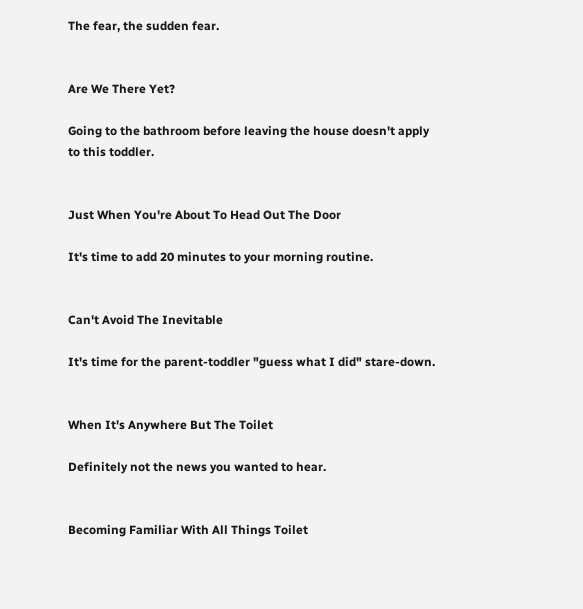The fear, the sudden fear.


Are We There Yet?

Going to the bathroom before leaving the house doesn't apply to this toddler.


Just When You're About To Head Out The Door

It's time to add 20 minutes to your morning routine.


Can't Avoid The Inevitable

It's time for the parent-toddler "guess what I did" stare-down.


When It's Anywhere But The Toilet

Definitely not the news you wanted to hear.


Becoming Familiar With All Things Toilet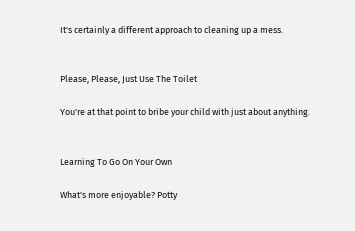It's certainly a different approach to cleaning up a mess.


Please, Please, Just Use The Toilet

You're at that point to bribe your child with just about anything.


Learning To Go On Your Own

What's more enjoyable? Potty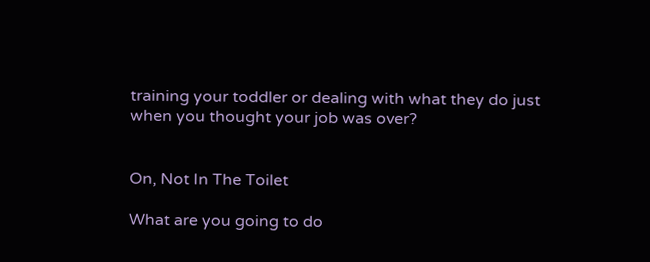training your toddler or dealing with what they do just when you thought your job was over?


On, Not In The Toilet

What are you going to do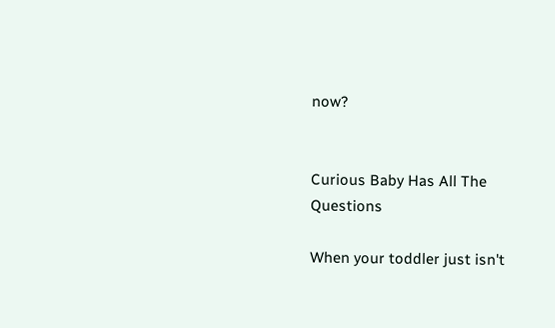now?


Curious Baby Has All The Questions

When your toddler just isn't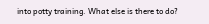into potty training. What else is there to do?